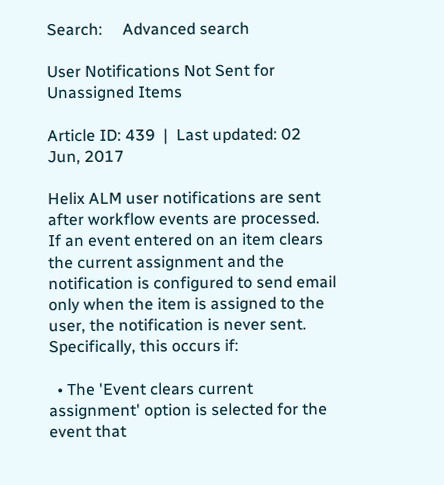Search:     Advanced search

User Notifications Not Sent for Unassigned Items

Article ID: 439  |  Last updated: 02 Jun, 2017

Helix ALM user notifications are sent after workflow events are processed. If an event entered on an item clears the current assignment and the notification is configured to send email only when the item is assigned to the user, the notification is never sent. Specifically, this occurs if:

  • The 'Event clears current assignment' option is selected for the event that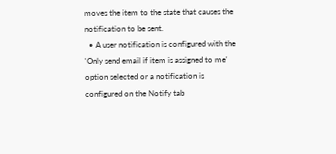moves the item to the state that causes the notification to be sent.
  • A user notification is configured with the 'Only send email if item is assigned to me' option selected or a notification is configured on the Notify tab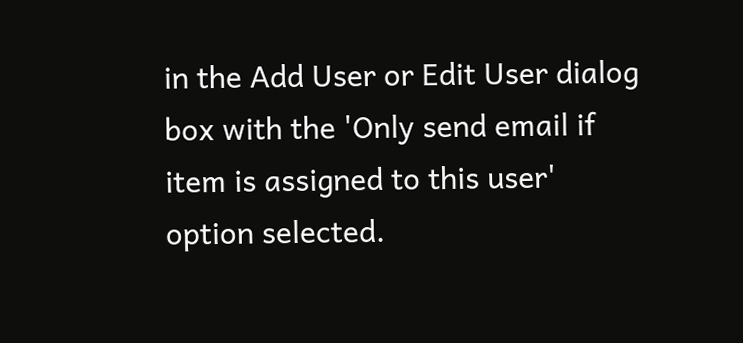in the Add User or Edit User dialog box with the 'Only send email if item is assigned to this user' option selected.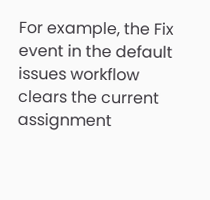For example, the Fix event in the default issues workflow clears the current assignment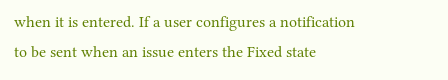when it is entered. If a user configures a notification to be sent when an issue enters the Fixed state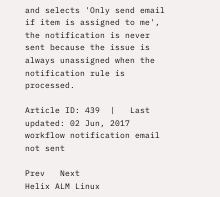and selects 'Only send email if item is assigned to me', the notification is never sent because the issue is always unassigned when the notification rule is processed.

Article ID: 439  |   Last updated: 02 Jun, 2017
workflow notification email not sent

Prev   Next
Helix ALM Linux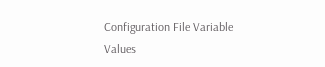Configuration File Variable Values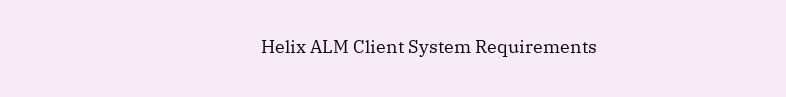Helix ALM Client System Requirements